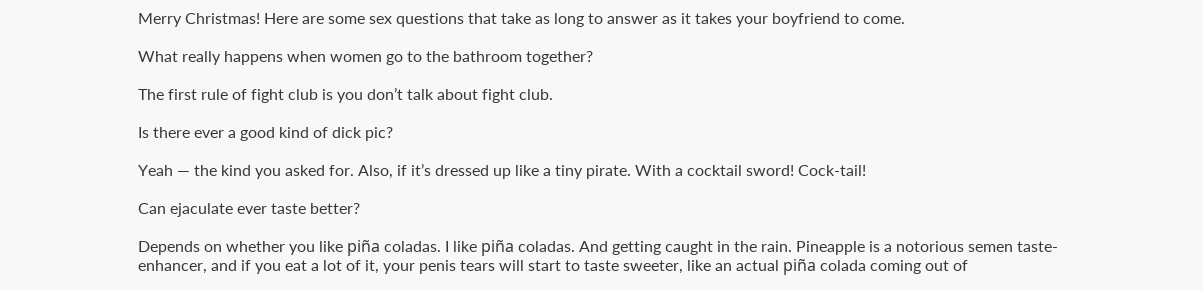Merry Christmas! Here are some sex questions that take as long to answer as it takes your boyfriend to come.

What really happens when women go to the bathroom together?

The first rule of fight club is you don’t talk about fight club.

Is there ever a good kind of dick pic?

Yeah — the kind you asked for. Also, if it’s dressed up like a tiny pirate. With a cocktail sword! Cock-tail!

Can ejaculate ever taste better?

Depends on whether you like piña coladas. I like piña coladas. And getting caught in the rain. Pineapple is a notorious semen taste-enhancer, and if you eat a lot of it, your penis tears will start to taste sweeter, like an actual piña colada coming out of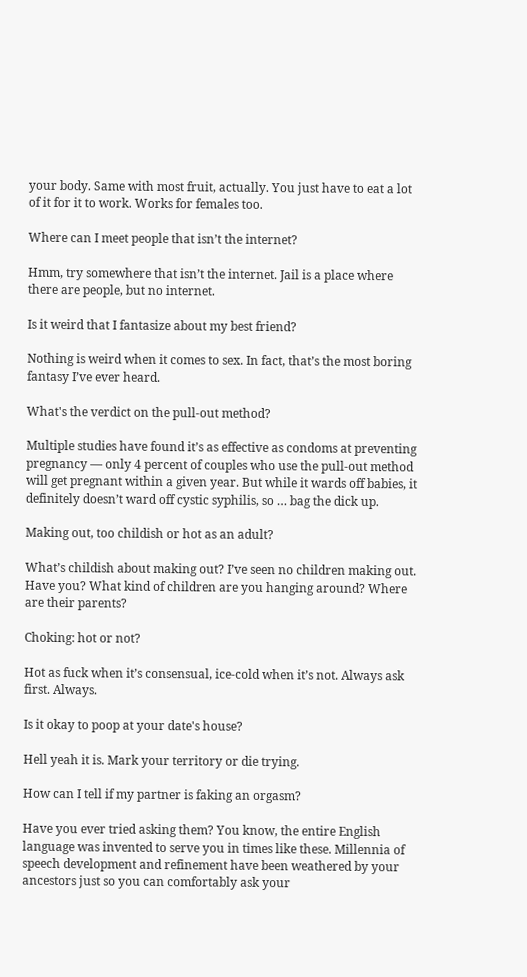your body. Same with most fruit, actually. You just have to eat a lot of it for it to work. Works for females too.

Where can I meet people that isn’t the internet?

Hmm, try somewhere that isn’t the internet. Jail is a place where there are people, but no internet.

Is it weird that I fantasize about my best friend?

Nothing is weird when it comes to sex. In fact, that’s the most boring fantasy I’ve ever heard.

What's the verdict on the pull-out method?

Multiple studies have found it’s as effective as condoms at preventing pregnancy — only 4 percent of couples who use the pull-out method will get pregnant within a given year. But while it wards off babies, it definitely doesn’t ward off cystic syphilis, so … bag the dick up.

Making out, too childish or hot as an adult?

What’s childish about making out? I’ve seen no children making out. Have you? What kind of children are you hanging around? Where are their parents?

Choking: hot or not?

Hot as fuck when it’s consensual, ice-cold when it’s not. Always ask first. Always.

Is it okay to poop at your date's house?

Hell yeah it is. Mark your territory or die trying.

How can I tell if my partner is faking an orgasm?

Have you ever tried asking them? You know, the entire English language was invented to serve you in times like these. Millennia of speech development and refinement have been weathered by your ancestors just so you can comfortably ask your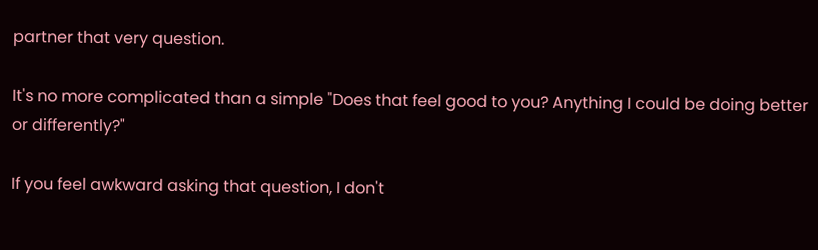partner that very question.

It's no more complicated than a simple "Does that feel good to you? Anything I could be doing better or differently?"

If you feel awkward asking that question, I don't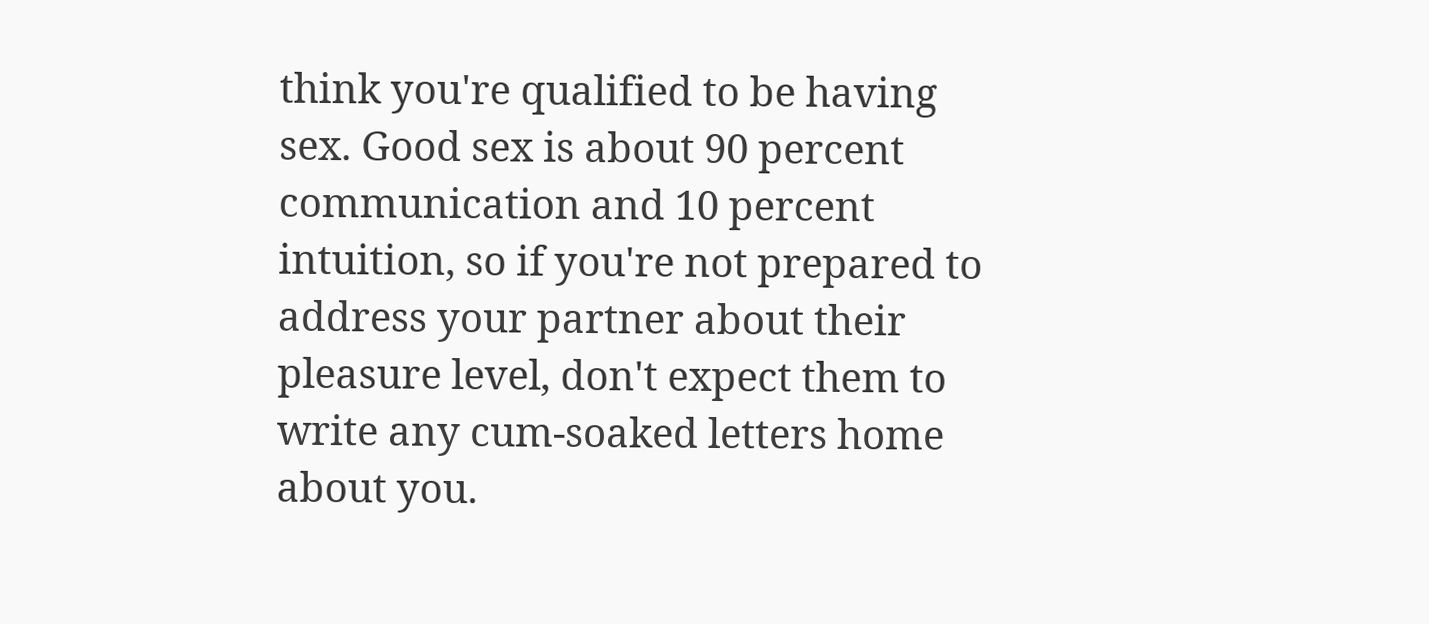think you're qualified to be having sex. Good sex is about 90 percent communication and 10 percent intuition, so if you're not prepared to address your partner about their pleasure level, don't expect them to write any cum-soaked letters home about you.